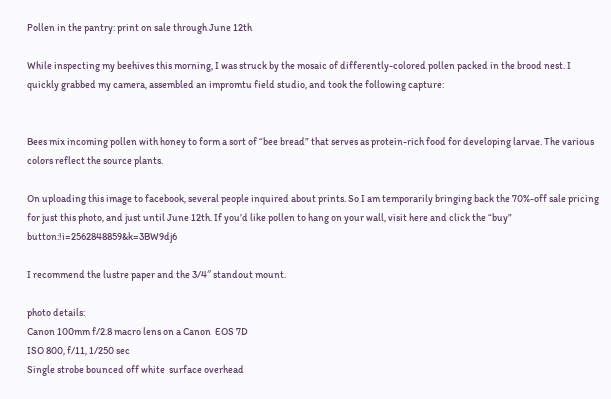Pollen in the pantry: print on sale through June 12th

While inspecting my beehives this morning, I was struck by the mosaic of differently-colored pollen packed in the brood nest. I quickly grabbed my camera, assembled an impromtu field studio, and took the following capture:


Bees mix incoming pollen with honey to form a sort of “bee bread” that serves as protein-rich food for developing larvae. The various colors reflect the source plants.

On uploading this image to facebook, several people inquired about prints. So I am temporarily bringing back the 70%-off sale pricing for just this photo, and just until June 12th. If you’d like pollen to hang on your wall, visit here and click the “buy” button:!i=2562848859&k=3BW9dj6

I recommend the lustre paper and the 3/4″ standout mount.

photo details:
Canon 100mm f/2.8 macro lens on a Canon  EOS 7D
ISO 800, f/11, 1/250 sec
Single strobe bounced off white  surface overhead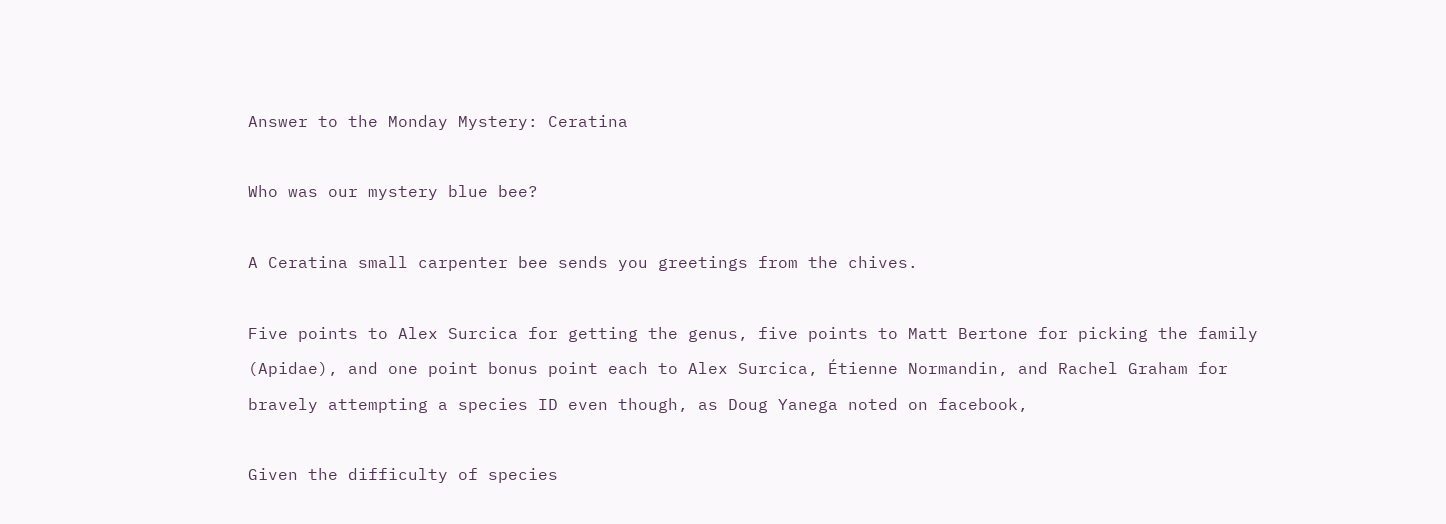Answer to the Monday Mystery: Ceratina

Who was our mystery blue bee?

A Ceratina small carpenter bee sends you greetings from the chives.

Five points to Alex Surcica for getting the genus, five points to Matt Bertone for picking the family (Apidae), and one point bonus point each to Alex Surcica, Étienne Normandin, and Rachel Graham for bravely attempting a species ID even though, as Doug Yanega noted on facebook,

Given the difficulty of species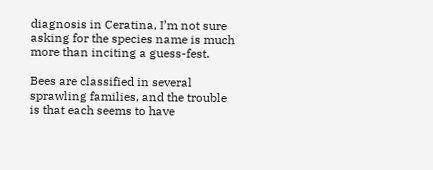diagnosis in Ceratina, I’m not sure asking for the species name is much more than inciting a guess-fest.

Bees are classified in several sprawling families, and the trouble is that each seems to have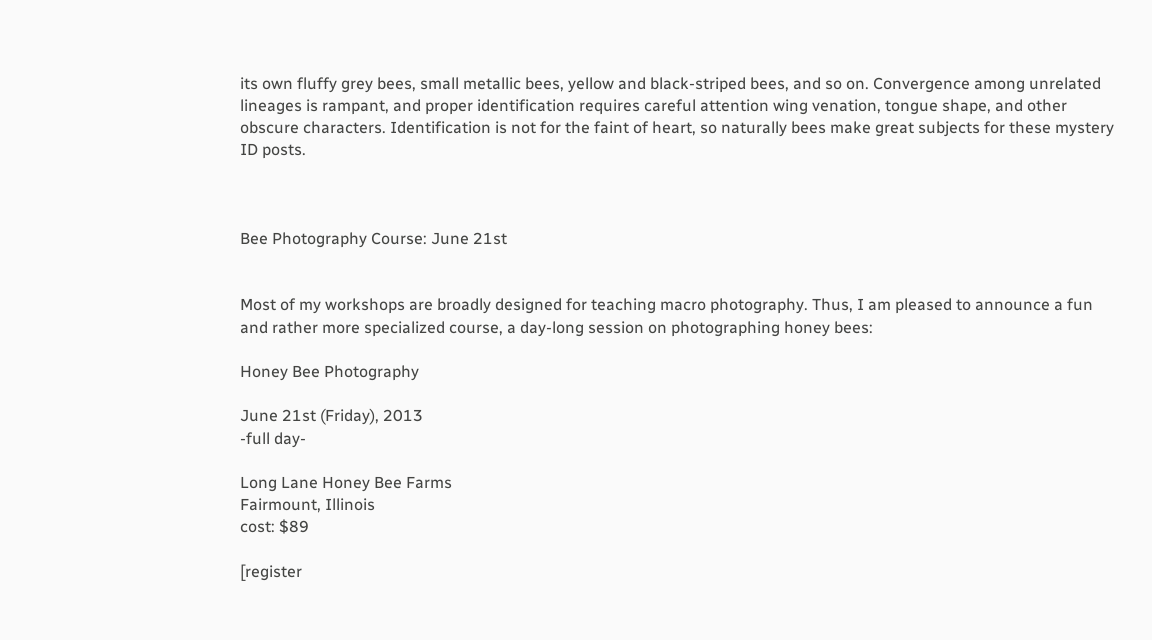its own fluffy grey bees, small metallic bees, yellow and black-striped bees, and so on. Convergence among unrelated lineages is rampant, and proper identification requires careful attention wing venation, tongue shape, and other obscure characters. Identification is not for the faint of heart, so naturally bees make great subjects for these mystery ID posts.



Bee Photography Course: June 21st


Most of my workshops are broadly designed for teaching macro photography. Thus, I am pleased to announce a fun and rather more specialized course, a day-long session on photographing honey bees:

Honey Bee Photography

June 21st (Friday), 2013
-full day-

Long Lane Honey Bee Farms
Fairmount, Illinois
cost: $89

[register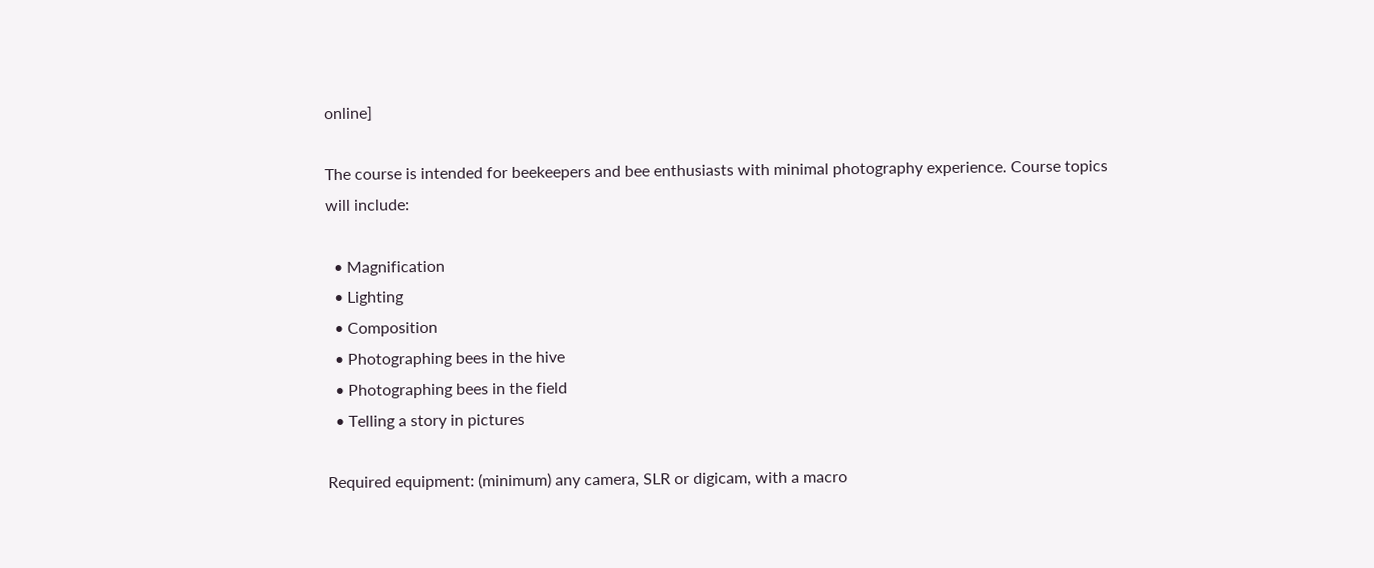online]

The course is intended for beekeepers and bee enthusiasts with minimal photography experience. Course topics will include:

  • Magnification
  • Lighting
  • Composition
  • Photographing bees in the hive
  • Photographing bees in the field
  • Telling a story in pictures

Required equipment: (minimum) any camera, SLR or digicam, with a macro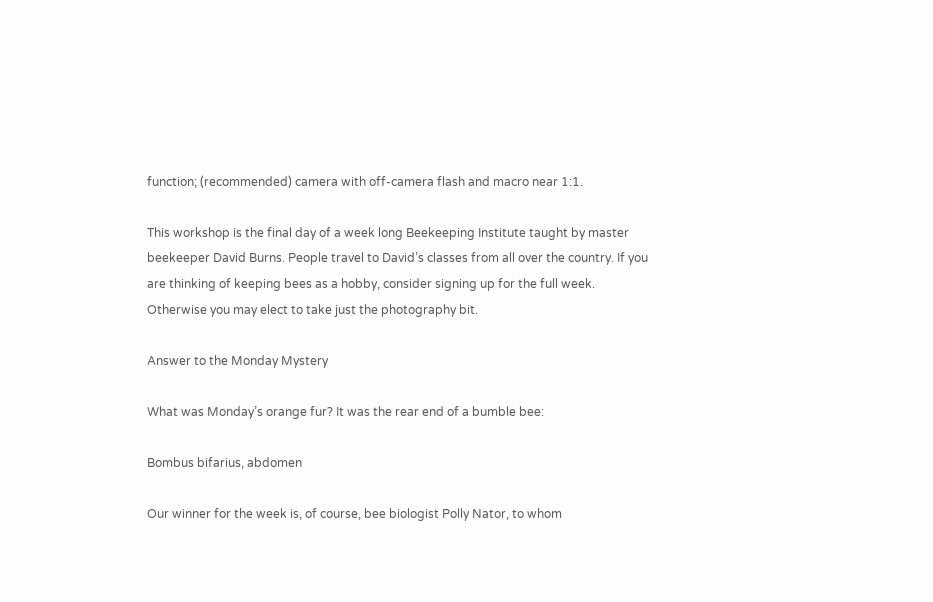function; (recommended) camera with off-camera flash and macro near 1:1.

This workshop is the final day of a week long Beekeeping Institute taught by master beekeeper David Burns. People travel to David’s classes from all over the country. If you are thinking of keeping bees as a hobby, consider signing up for the full week. Otherwise you may elect to take just the photography bit.

Answer to the Monday Mystery

What was Monday’s orange fur? It was the rear end of a bumble bee:

Bombus bifarius, abdomen

Our winner for the week is, of course, bee biologist Polly Nator, to whom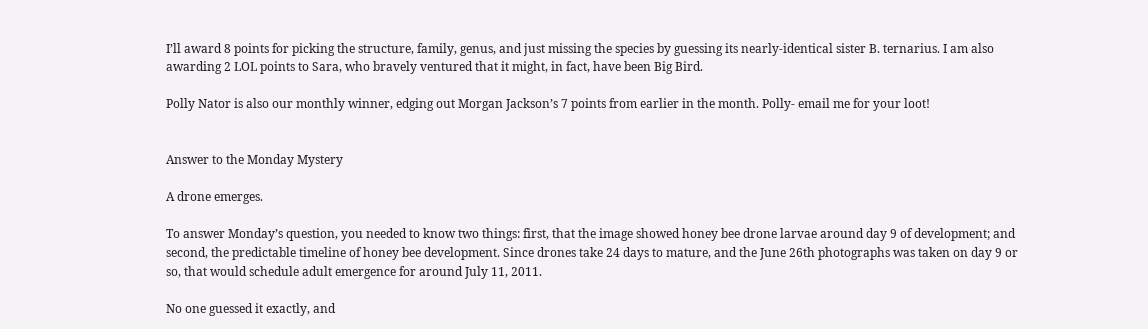I’ll award 8 points for picking the structure, family, genus, and just missing the species by guessing its nearly-identical sister B. ternarius. I am also awarding 2 LOL points to Sara, who bravely ventured that it might, in fact, have been Big Bird.

Polly Nator is also our monthly winner, edging out Morgan Jackson’s 7 points from earlier in the month. Polly- email me for your loot!


Answer to the Monday Mystery

A drone emerges.

To answer Monday’s question, you needed to know two things: first, that the image showed honey bee drone larvae around day 9 of development; and second, the predictable timeline of honey bee development. Since drones take 24 days to mature, and the June 26th photographs was taken on day 9 or so, that would schedule adult emergence for around July 11, 2011.

No one guessed it exactly, and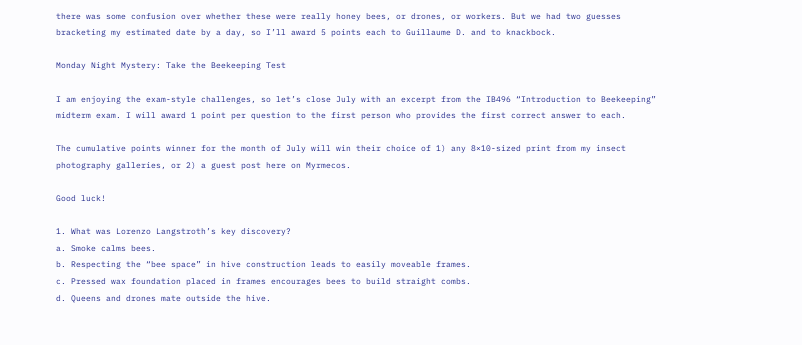there was some confusion over whether these were really honey bees, or drones, or workers. But we had two guesses bracketing my estimated date by a day, so I’ll award 5 points each to Guillaume D. and to knackbock.

Monday Night Mystery: Take the Beekeeping Test

I am enjoying the exam-style challenges, so let’s close July with an excerpt from the IB496 “Introduction to Beekeeping” midterm exam. I will award 1 point per question to the first person who provides the first correct answer to each.

The cumulative points winner for the month of July will win their choice of 1) any 8×10-sized print from my insect photography galleries, or 2) a guest post here on Myrmecos.

Good luck!

1. What was Lorenzo Langstroth’s key discovery?
a. Smoke calms bees.
b. Respecting the “bee space” in hive construction leads to easily moveable frames.
c. Pressed wax foundation placed in frames encourages bees to build straight combs.
d. Queens and drones mate outside the hive.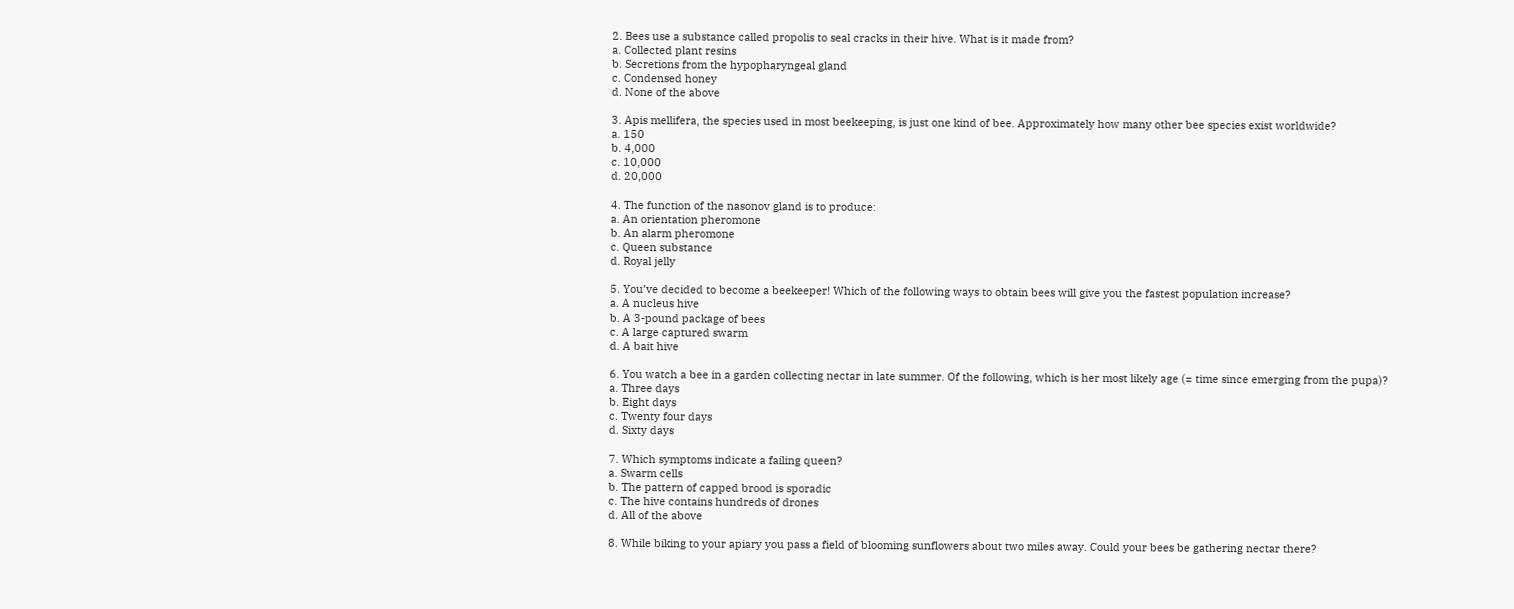2. Bees use a substance called propolis to seal cracks in their hive. What is it made from?
a. Collected plant resins
b. Secretions from the hypopharyngeal gland
c. Condensed honey
d. None of the above

3. Apis mellifera, the species used in most beekeeping, is just one kind of bee. Approximately how many other bee species exist worldwide?
a. 150
b. 4,000
c. 10,000
d. 20,000

4. The function of the nasonov gland is to produce:
a. An orientation pheromone
b. An alarm pheromone
c. Queen substance
d. Royal jelly

5. You’ve decided to become a beekeeper! Which of the following ways to obtain bees will give you the fastest population increase?
a. A nucleus hive
b. A 3-pound package of bees
c. A large captured swarm
d. A bait hive

6. You watch a bee in a garden collecting nectar in late summer. Of the following, which is her most likely age (= time since emerging from the pupa)?
a. Three days
b. Eight days
c. Twenty four days
d. Sixty days

7. Which symptoms indicate a failing queen?
a. Swarm cells
b. The pattern of capped brood is sporadic
c. The hive contains hundreds of drones
d. All of the above

8. While biking to your apiary you pass a field of blooming sunflowers about two miles away. Could your bees be gathering nectar there?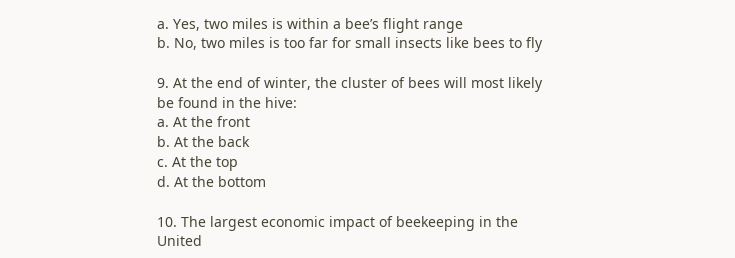a. Yes, two miles is within a bee’s flight range
b. No, two miles is too far for small insects like bees to fly

9. At the end of winter, the cluster of bees will most likely be found in the hive:
a. At the front
b. At the back
c. At the top
d. At the bottom

10. The largest economic impact of beekeeping in the United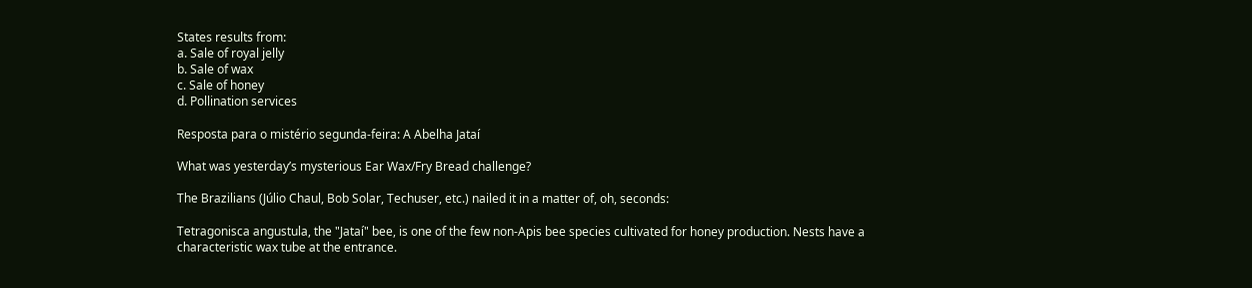States results from:
a. Sale of royal jelly
b. Sale of wax
c. Sale of honey
d. Pollination services

Resposta para o mistério segunda-feira: A Abelha Jataí

What was yesterday’s mysterious Ear Wax/Fry Bread challenge?

The Brazilians (Júlio Chaul, Bob Solar, Techuser, etc.) nailed it in a matter of, oh, seconds:

Tetragonisca angustula, the "Jataí" bee, is one of the few non-Apis bee species cultivated for honey production. Nests have a characteristic wax tube at the entrance.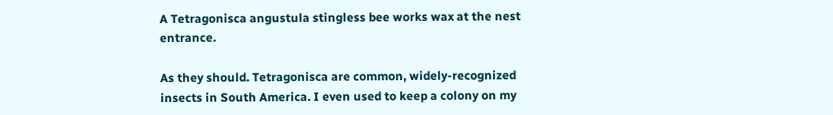A Tetragonisca angustula stingless bee works wax at the nest entrance.

As they should. Tetragonisca are common, widely-recognized insects in South America. I even used to keep a colony on my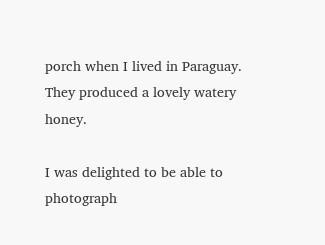porch when I lived in Paraguay. They produced a lovely watery honey.

I was delighted to be able to photograph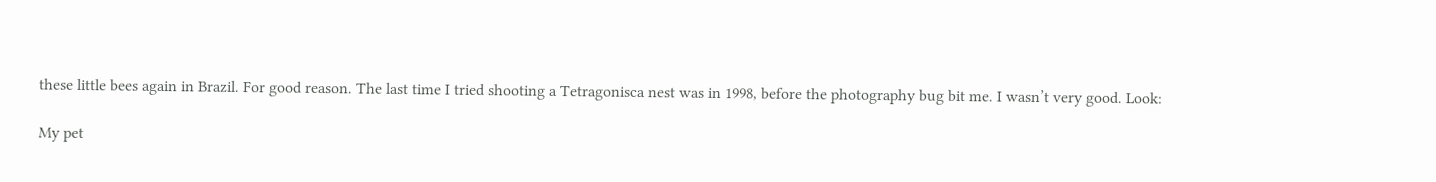these little bees again in Brazil. For good reason. The last time I tried shooting a Tetragonisca nest was in 1998, before the photography bug bit me. I wasn’t very good. Look:

My pet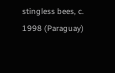stingless bees, c. 1998 (Paraguay)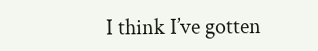I think I’ve gotten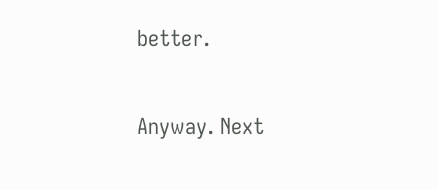better.

Anyway. Next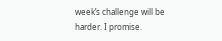week’s challenge will be harder. I promise.